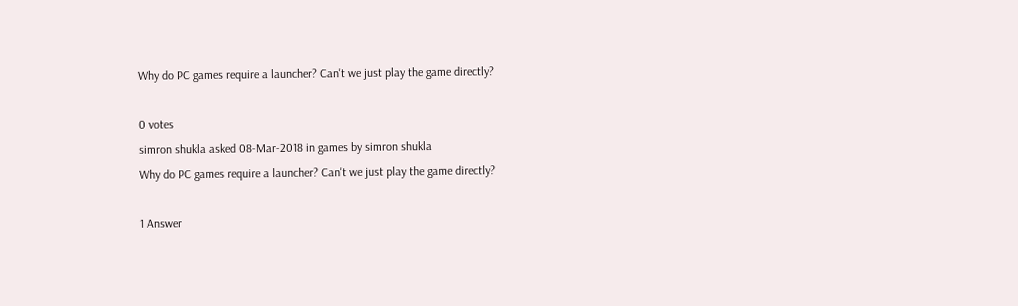Why do PC games require a launcher? Can't we just play the game directly?

0 votes
simron shukla asked 08-Mar-2018 in games by simron shukla
Why do PC games require a launcher? Can't we just play the game directly?

1 Answer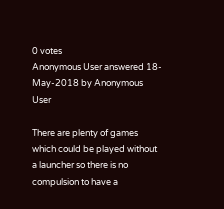0 votes
Anonymous User answered 18-May-2018 by Anonymous User

There are plenty of games which could be played without a launcher so there is no compulsion to have a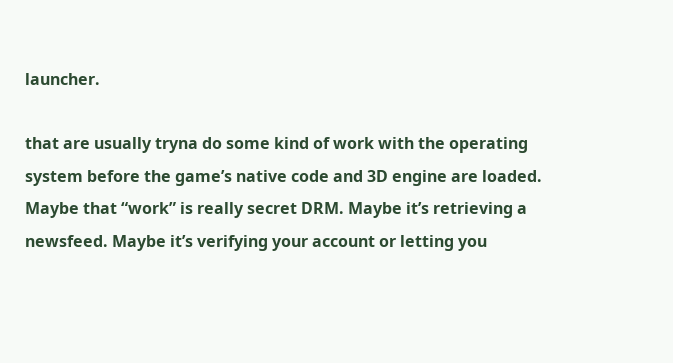launcher.

that are usually tryna do some kind of work with the operating system before the game’s native code and 3D engine are loaded. Maybe that “work” is really secret DRM. Maybe it’s retrieving a newsfeed. Maybe it’s verifying your account or letting you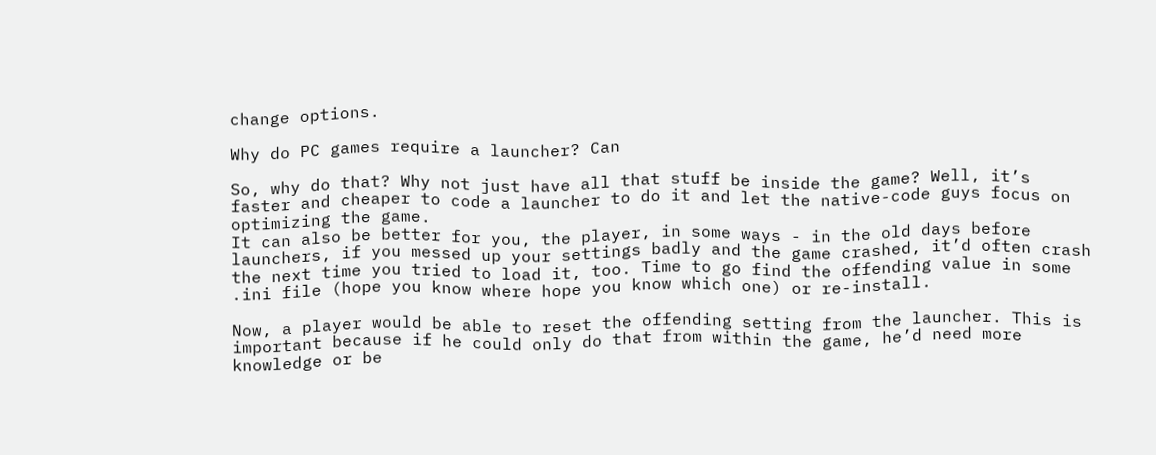change options.

Why do PC games require a launcher? Can

So, why do that? Why not just have all that stuff be inside the game? Well, it’s faster and cheaper to code a launcher to do it and let the native-code guys focus on optimizing the game.
It can also be better for you, the player, in some ways - in the old days before launchers, if you messed up your settings badly and the game crashed, it’d often crash the next time you tried to load it, too. Time to go find the offending value in some .ini file (hope you know where hope you know which one) or re-install.

Now, a player would be able to reset the offending setting from the launcher. This is important because if he could only do that from within the game, he’d need more knowledge or be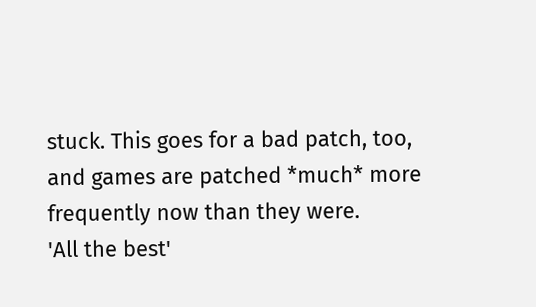stuck. This goes for a bad patch, too, and games are patched *much* more frequently now than they were.
'All the best'